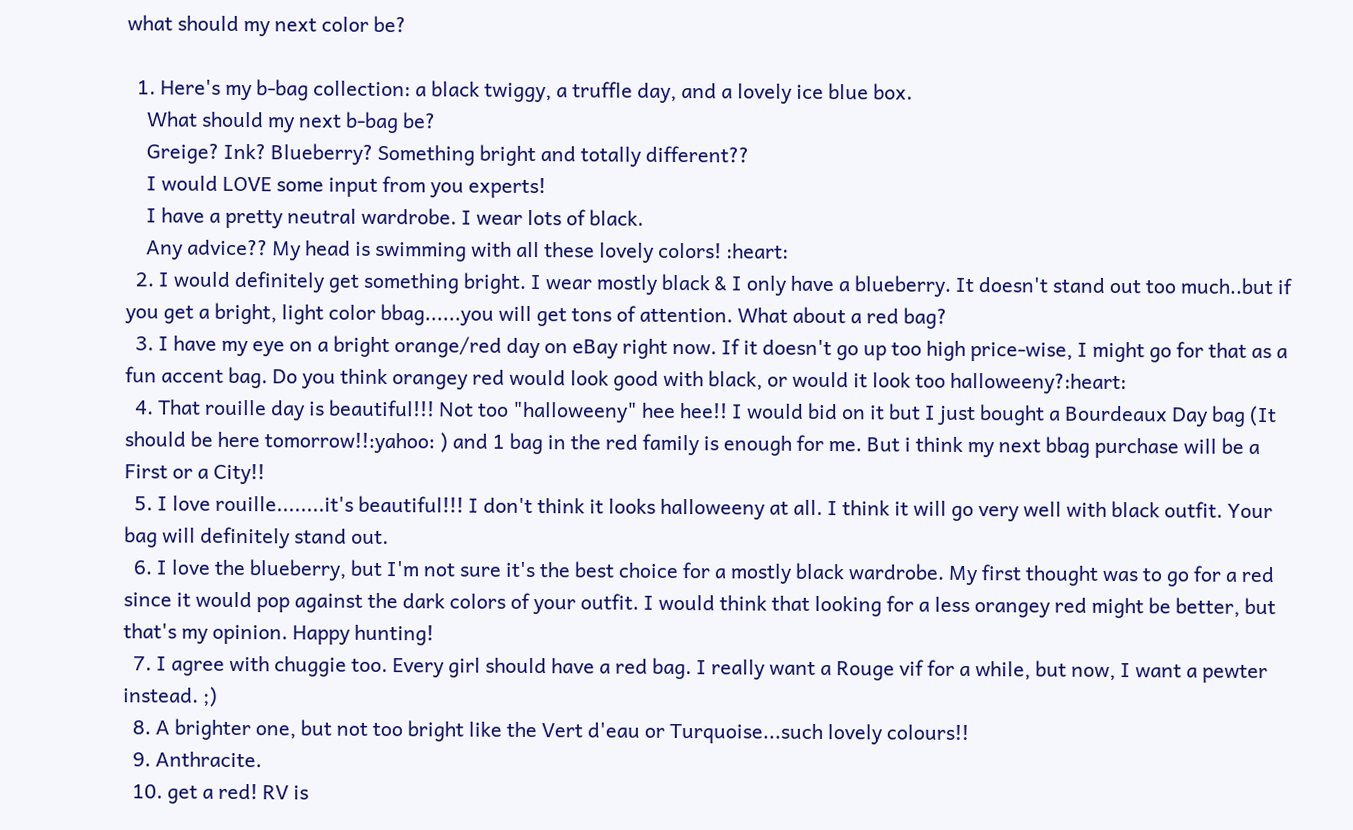what should my next color be?

  1. Here's my b-bag collection: a black twiggy, a truffle day, and a lovely ice blue box.
    What should my next b-bag be?
    Greige? Ink? Blueberry? Something bright and totally different??
    I would LOVE some input from you experts!
    I have a pretty neutral wardrobe. I wear lots of black.
    Any advice?? My head is swimming with all these lovely colors! :heart:
  2. I would definitely get something bright. I wear mostly black & I only have a blueberry. It doesn't stand out too much..but if you get a bright, light color bbag......you will get tons of attention. What about a red bag?
  3. I have my eye on a bright orange/red day on eBay right now. If it doesn't go up too high price-wise, I might go for that as a fun accent bag. Do you think orangey red would look good with black, or would it look too halloweeny?:heart:
  4. That rouille day is beautiful!!! Not too "halloweeny" hee hee!! I would bid on it but I just bought a Bourdeaux Day bag (It should be here tomorrow!!:yahoo: ) and 1 bag in the red family is enough for me. But i think my next bbag purchase will be a First or a City!!
  5. I love rouille........it's beautiful!!! I don't think it looks halloweeny at all. I think it will go very well with black outfit. Your bag will definitely stand out.
  6. I love the blueberry, but I'm not sure it's the best choice for a mostly black wardrobe. My first thought was to go for a red since it would pop against the dark colors of your outfit. I would think that looking for a less orangey red might be better, but that's my opinion. Happy hunting!
  7. I agree with chuggie too. Every girl should have a red bag. I really want a Rouge vif for a while, but now, I want a pewter instead. ;)
  8. A brighter one, but not too bright like the Vert d'eau or Turquoise...such lovely colours!!
  9. Anthracite.
  10. get a red! RV is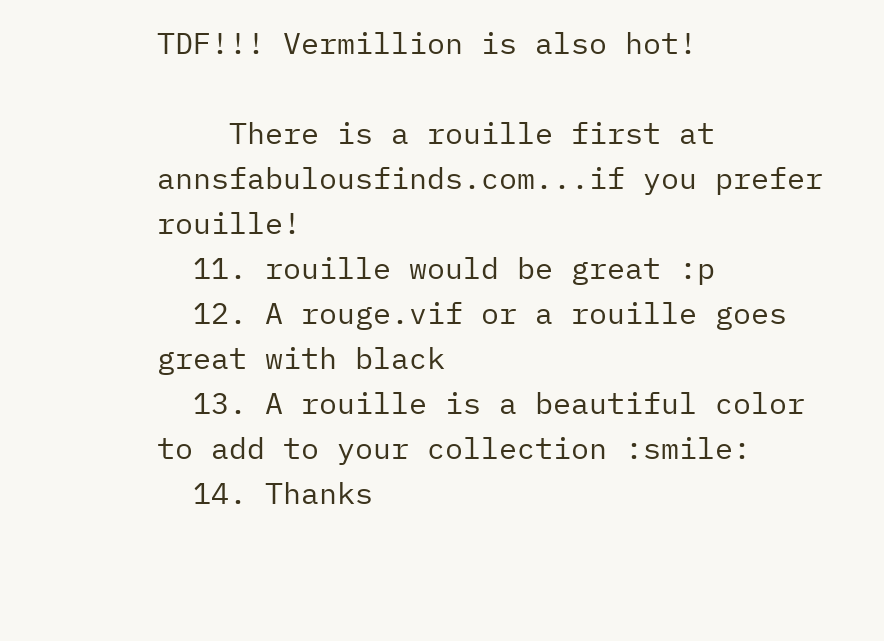TDF!!! Vermillion is also hot!

    There is a rouille first at annsfabulousfinds.com...if you prefer rouille!
  11. rouille would be great :p
  12. A rouge.vif or a rouille goes great with black
  13. A rouille is a beautiful color to add to your collection :smile:
  14. Thanks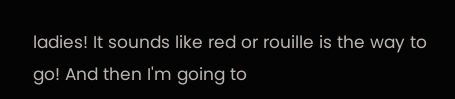ladies! It sounds like red or rouille is the way to go! And then I'm going to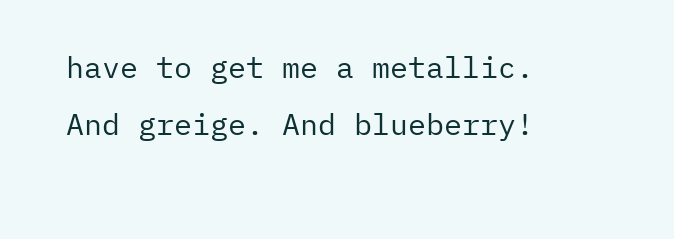have to get me a metallic. And greige. And blueberry!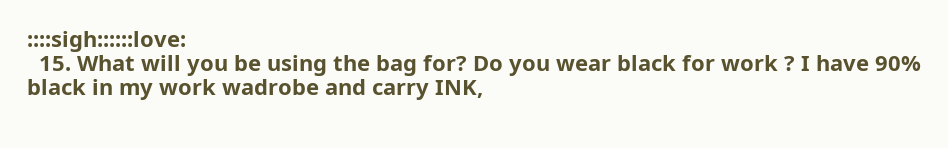::::sigh::::::love:
  15. What will you be using the bag for? Do you wear black for work ? I have 90% black in my work wadrobe and carry INK,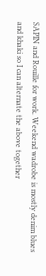SAPIN and Rouille for work. Weekend wadrobe is mostly denim blues and khaki so I can alternate the above together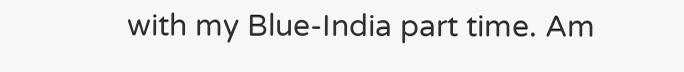with my Blue-India part time. Am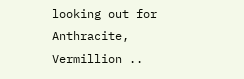looking out for Anthracite, Vermillion ..